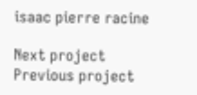isaac pierre racine

Next project
Previous project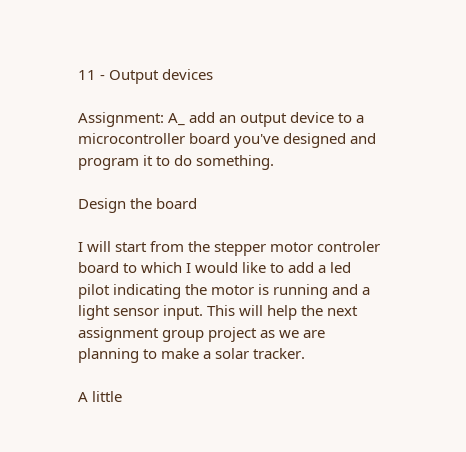11 - Output devices

Assignment: A_ add an output device to a microcontroller board you've designed and program it to do something.

Design the board

I will start from the stepper motor controler board to which I would like to add a led pilot indicating the motor is running and a light sensor input. This will help the next assignment group project as we are planning to make a solar tracker.

A little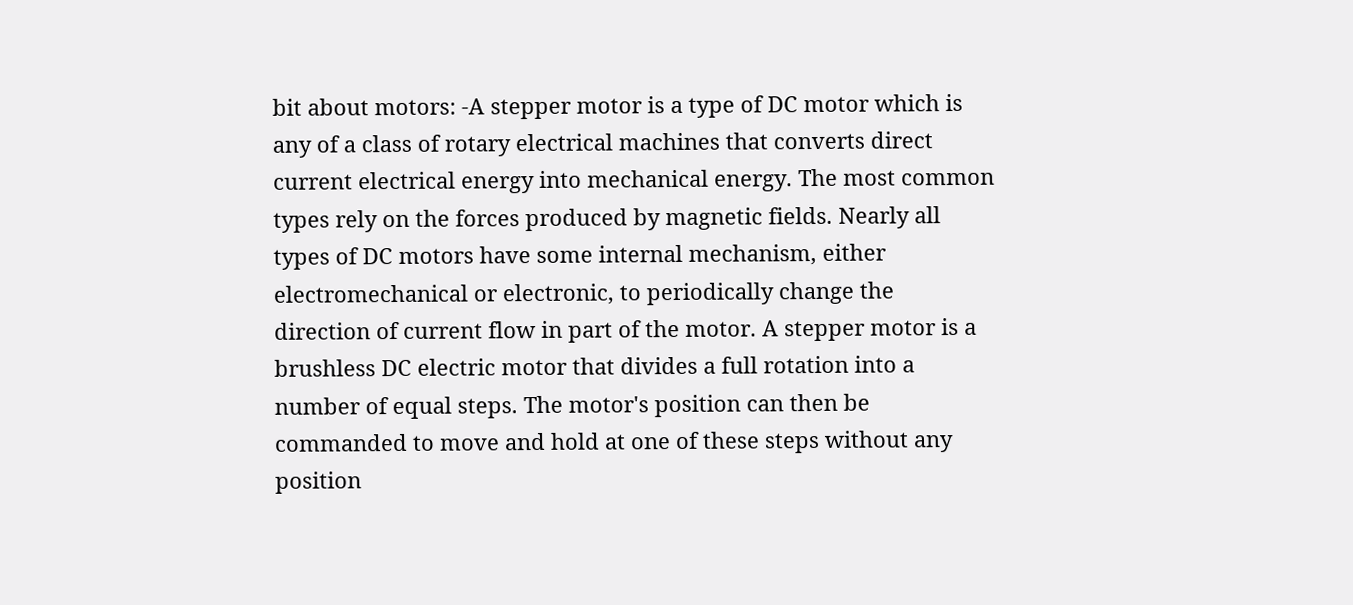bit about motors: -A stepper motor is a type of DC motor which is any of a class of rotary electrical machines that converts direct current electrical energy into mechanical energy. The most common types rely on the forces produced by magnetic fields. Nearly all types of DC motors have some internal mechanism, either electromechanical or electronic, to periodically change the direction of current flow in part of the motor. A stepper motor is a brushless DC electric motor that divides a full rotation into a number of equal steps. The motor's position can then be commanded to move and hold at one of these steps without any position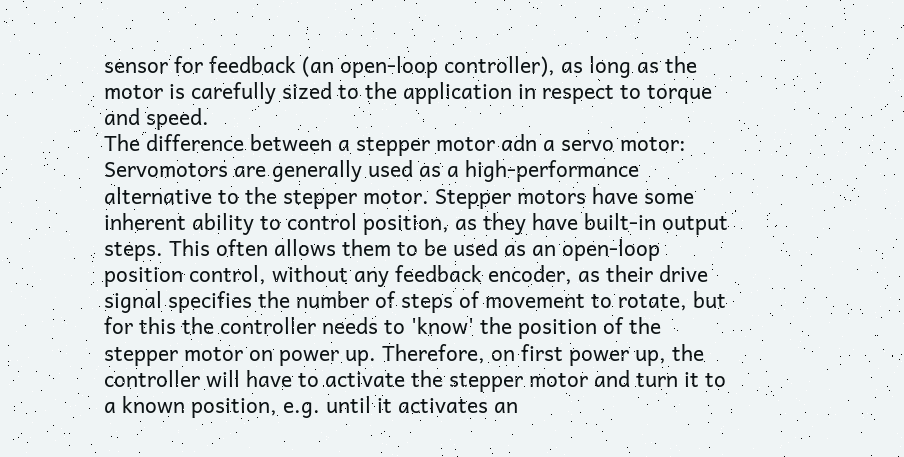sensor for feedback (an open-loop controller), as long as the motor is carefully sized to the application in respect to torque and speed.
The difference between a stepper motor adn a servo motor:
Servomotors are generally used as a high-performance alternative to the stepper motor. Stepper motors have some inherent ability to control position, as they have built-in output steps. This often allows them to be used as an open-loop position control, without any feedback encoder, as their drive signal specifies the number of steps of movement to rotate, but for this the controller needs to 'know' the position of the stepper motor on power up. Therefore, on first power up, the controller will have to activate the stepper motor and turn it to a known position, e.g. until it activates an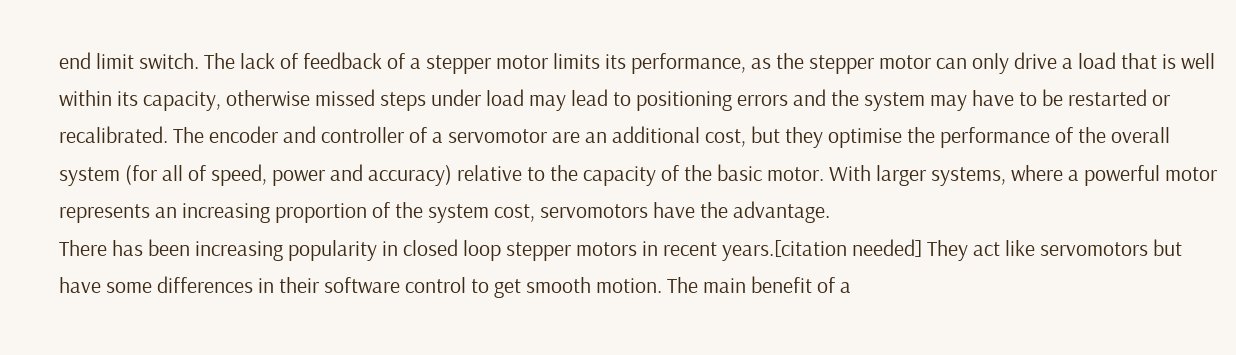end limit switch. The lack of feedback of a stepper motor limits its performance, as the stepper motor can only drive a load that is well within its capacity, otherwise missed steps under load may lead to positioning errors and the system may have to be restarted or recalibrated. The encoder and controller of a servomotor are an additional cost, but they optimise the performance of the overall system (for all of speed, power and accuracy) relative to the capacity of the basic motor. With larger systems, where a powerful motor represents an increasing proportion of the system cost, servomotors have the advantage.
There has been increasing popularity in closed loop stepper motors in recent years.[citation needed] They act like servomotors but have some differences in their software control to get smooth motion. The main benefit of a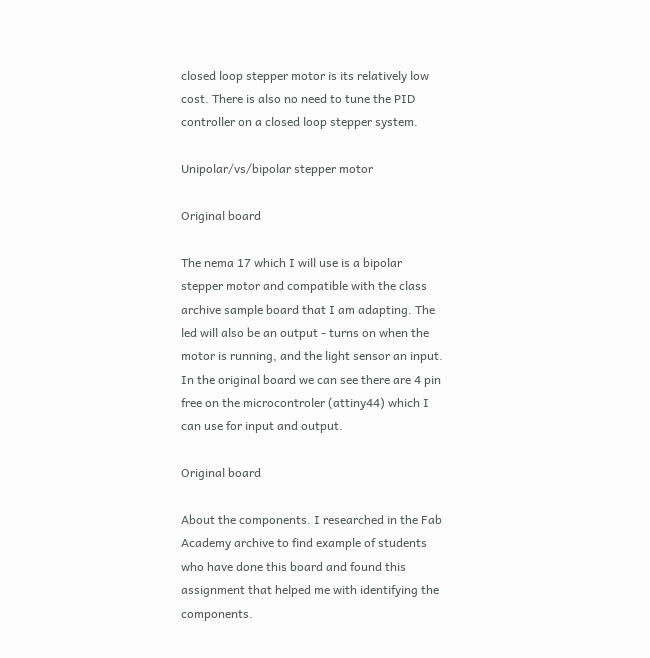closed loop stepper motor is its relatively low cost. There is also no need to tune the PID controller on a closed loop stepper system.

Unipolar/vs/bipolar stepper motor

Original board

The nema 17 which I will use is a bipolar stepper motor and compatible with the class archive sample board that I am adapting. The led will also be an output - turns on when the motor is running, and the light sensor an input. In the original board we can see there are 4 pin free on the microcontroler (attiny44) which I can use for input and output.

Original board

About the components. I researched in the Fab Academy archive to find example of students who have done this board and found this assignment that helped me with identifying the components.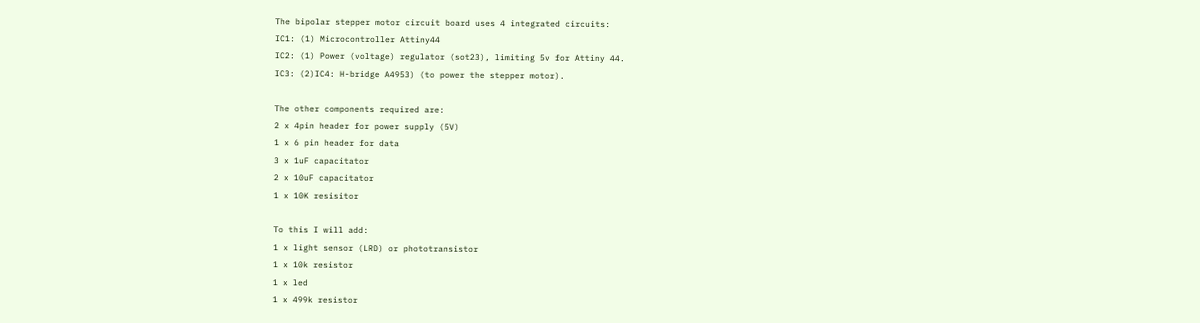The bipolar stepper motor circuit board uses 4 integrated circuits:
IC1: (1) Microcontroller Attiny44
IC2: (1) Power (voltage) regulator (sot23), limiting 5v for Attiny 44.
IC3: (2)IC4: H-bridge A4953) (to power the stepper motor).

The other components required are:
2 x 4pin header for power supply (5V)
1 x 6 pin header for data
3 x 1uF capacitator
2 x 10uF capacitator
1 x 10K resisitor

To this I will add:
1 x light sensor (LRD) or phototransistor
1 x 10k resistor
1 x led
1 x 499k resistor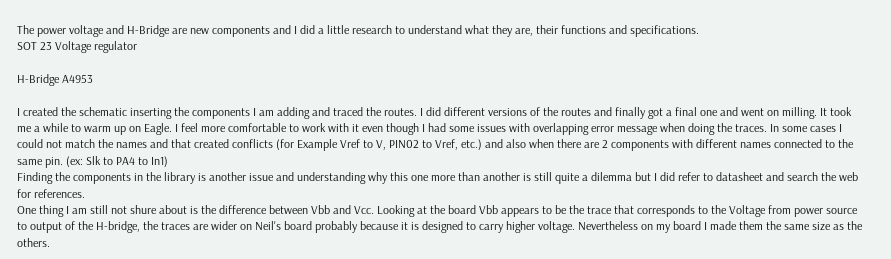The power voltage and H-Bridge are new components and I did a little research to understand what they are, their functions and specifications.
SOT 23 Voltage regulator

H-Bridge A4953

I created the schematic inserting the components I am adding and traced the routes. I did different versions of the routes and finally got a final one and went on milling. It took me a while to warm up on Eagle. I feel more comfortable to work with it even though I had some issues with overlapping error message when doing the traces. In some cases I could not match the names and that created conflicts (for Example Vref to V, PIN02 to Vref, etc.) and also when there are 2 components with different names connected to the same pin. (ex: Slk to PA4 to In1)
Finding the components in the library is another issue and understanding why this one more than another is still quite a dilemma but I did refer to datasheet and search the web for references.
One thing I am still not shure about is the difference between Vbb and Vcc. Looking at the board Vbb appears to be the trace that corresponds to the Voltage from power source to output of the H-bridge, the traces are wider on Neil's board probably because it is designed to carry higher voltage. Nevertheless on my board I made them the same size as the others.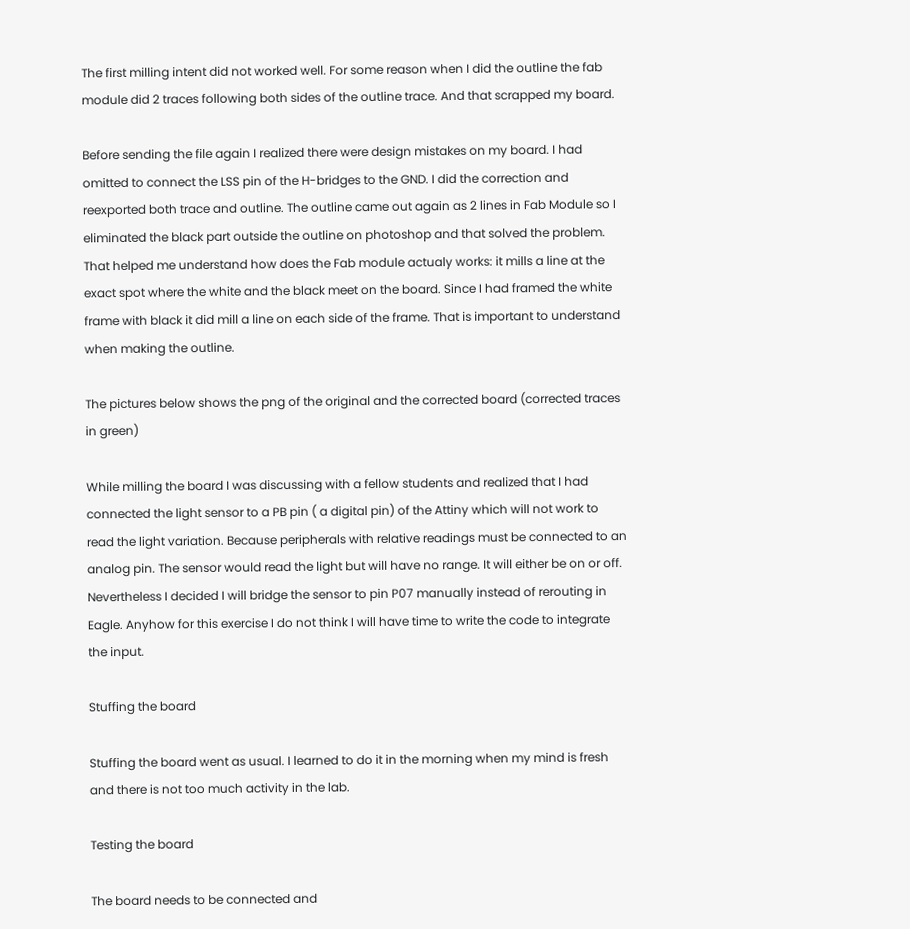The first milling intent did not worked well. For some reason when I did the outline the fab module did 2 traces following both sides of the outline trace. And that scrapped my board.

Before sending the file again I realized there were design mistakes on my board. I had omitted to connect the LSS pin of the H-bridges to the GND. I did the correction and reexported both trace and outline. The outline came out again as 2 lines in Fab Module so I eliminated the black part outside the outline on photoshop and that solved the problem. That helped me understand how does the Fab module actualy works: it mills a line at the exact spot where the white and the black meet on the board. Since I had framed the white frame with black it did mill a line on each side of the frame. That is important to understand when making the outline.

The pictures below shows the png of the original and the corrected board (corrected traces in green)

While milling the board I was discussing with a fellow students and realized that I had connected the light sensor to a PB pin ( a digital pin) of the Attiny which will not work to read the light variation. Because peripherals with relative readings must be connected to an analog pin. The sensor would read the light but will have no range. It will either be on or off. Nevertheless I decided I will bridge the sensor to pin P07 manually instead of rerouting in Eagle. Anyhow for this exercise I do not think I will have time to write the code to integrate the input.

Stuffing the board

Stuffing the board went as usual. I learned to do it in the morning when my mind is fresh and there is not too much activity in the lab.

Testing the board

The board needs to be connected and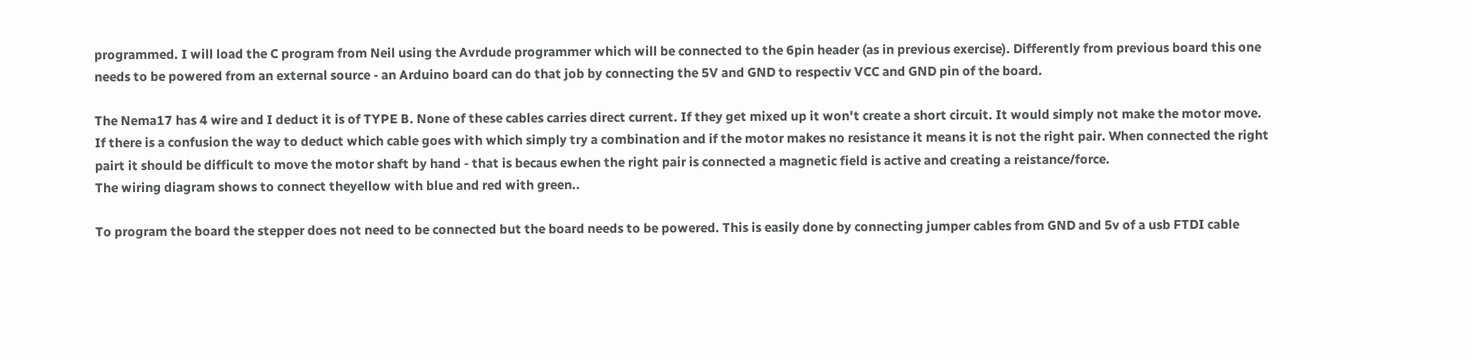programmed. I will load the C program from Neil using the Avrdude programmer which will be connected to the 6pin header (as in previous exercise). Differently from previous board this one needs to be powered from an external source - an Arduino board can do that job by connecting the 5V and GND to respectiv VCC and GND pin of the board.

The Nema17 has 4 wire and I deduct it is of TYPE B. None of these cables carries direct current. If they get mixed up it won't create a short circuit. It would simply not make the motor move. If there is a confusion the way to deduct which cable goes with which simply try a combination and if the motor makes no resistance it means it is not the right pair. When connected the right pairt it should be difficult to move the motor shaft by hand - that is becaus ewhen the right pair is connected a magnetic field is active and creating a reistance/force.
The wiring diagram shows to connect theyellow with blue and red with green..

To program the board the stepper does not need to be connected but the board needs to be powered. This is easily done by connecting jumper cables from GND and 5v of a usb FTDI cable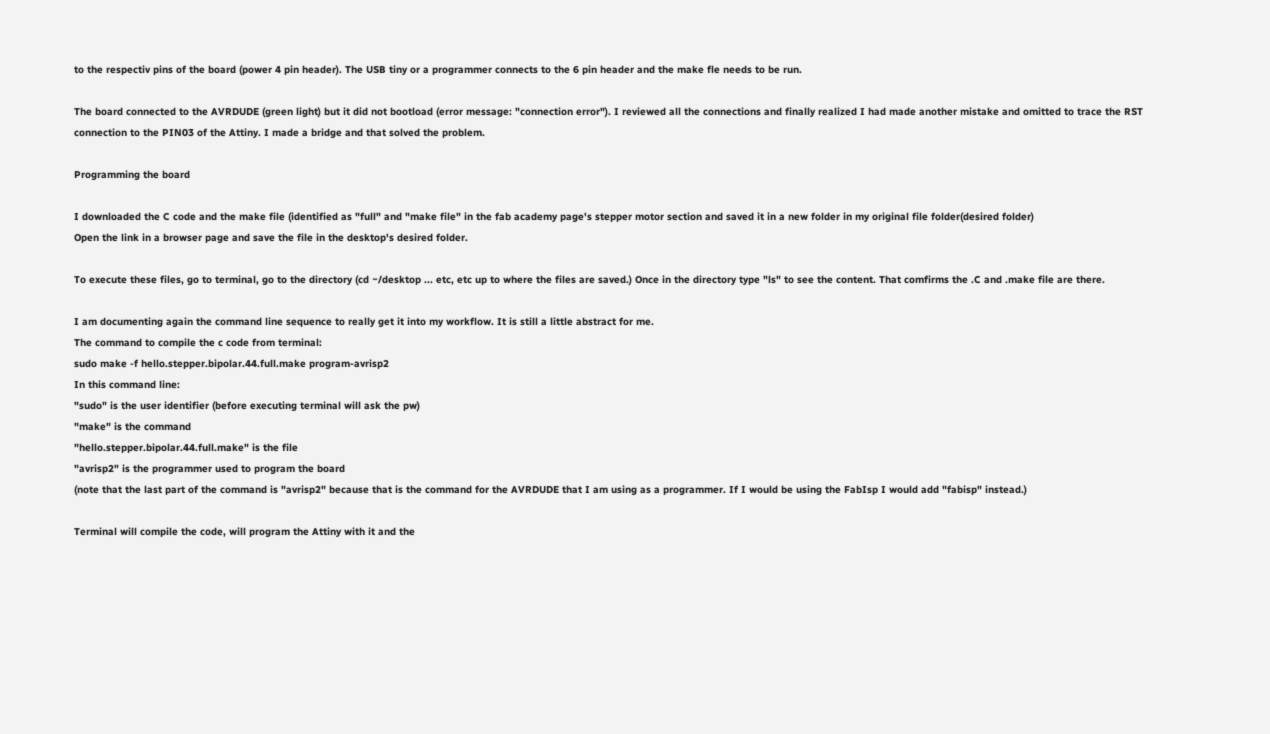to the respectiv pins of the board (power 4 pin header). The USB tiny or a programmer connects to the 6 pin header and the make fle needs to be run.

The board connected to the AVRDUDE (green light) but it did not bootload (error message: "connection error"). I reviewed all the connections and finally realized I had made another mistake and omitted to trace the RST connection to the PIN03 of the Attiny. I made a bridge and that solved the problem.

Programming the board

I downloaded the C code and the make file (identified as "full" and "make file" in the fab academy page's stepper motor section and saved it in a new folder in my original file folder(desired folder)
Open the link in a browser page and save the file in the desktop's desired folder.

To execute these files, go to terminal, go to the directory (cd ~/desktop ... etc, etc up to where the files are saved.) Once in the directory type "ls" to see the content. That comfirms the .C and .make file are there.

I am documenting again the command line sequence to really get it into my workflow. It is still a little abstract for me.
The command to compile the c code from terminal:
sudo make -f hello.stepper.bipolar.44.full.make program-avrisp2
In this command line:
"sudo" is the user identifier (before executing terminal will ask the pw)
"make" is the command
"hello.stepper.bipolar.44.full.make" is the file
"avrisp2" is the programmer used to program the board
(note that the last part of the command is "avrisp2" because that is the command for the AVRDUDE that I am using as a programmer. If I would be using the FabIsp I would add "fabisp" instead.)

Terminal will compile the code, will program the Attiny with it and the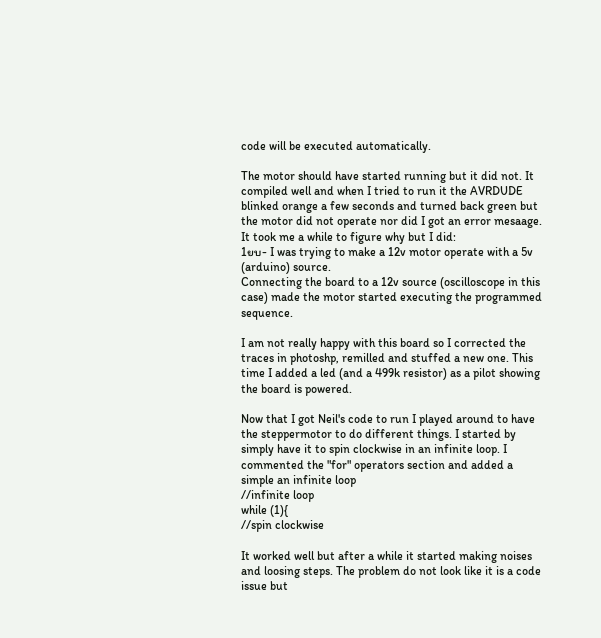code will be executed automatically.

The motor should have started running but it did not. It compiled well and when I tried to run it the AVRDUDE blinked orange a few seconds and turned back green but the motor did not operate nor did I got an error mesaage. It took me a while to figure why but I did:
1ยบ- I was trying to make a 12v motor operate with a 5v (arduino) source.
Connecting the board to a 12v source (oscilloscope in this case) made the motor started executing the programmed sequence.

I am not really happy with this board so I corrected the traces in photoshp, remilled and stuffed a new one. This time I added a led (and a 499k resistor) as a pilot showing the board is powered.

Now that I got Neil's code to run I played around to have the steppermotor to do different things. I started by simply have it to spin clockwise in an infinite loop. I commented the "for" operators section and added a simple an infinite loop
//infinite loop
while (1){
//spin clockwise

It worked well but after a while it started making noises and loosing steps. The problem do not look like it is a code issue but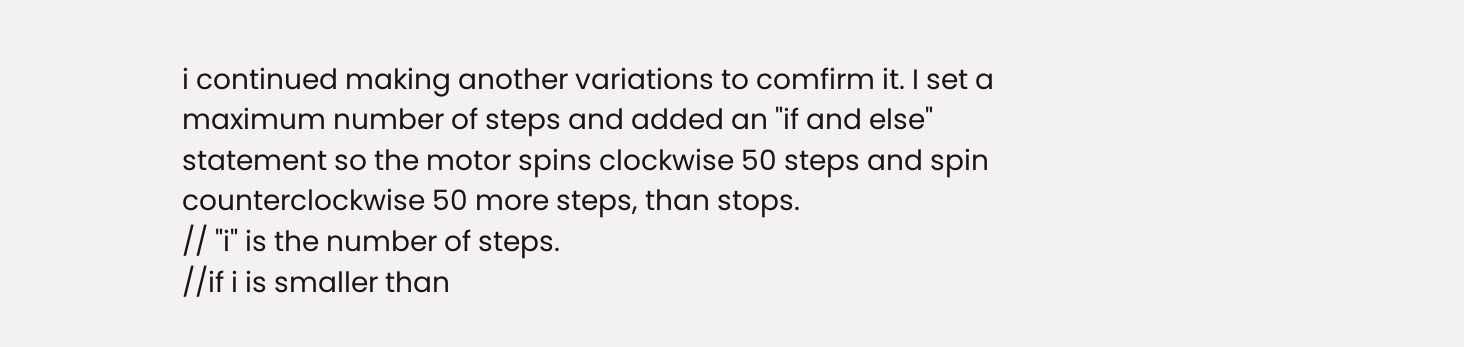i continued making another variations to comfirm it. I set a maximum number of steps and added an "if and else" statement so the motor spins clockwise 50 steps and spin counterclockwise 50 more steps, than stops.
// "i" is the number of steps.
//if i is smaller than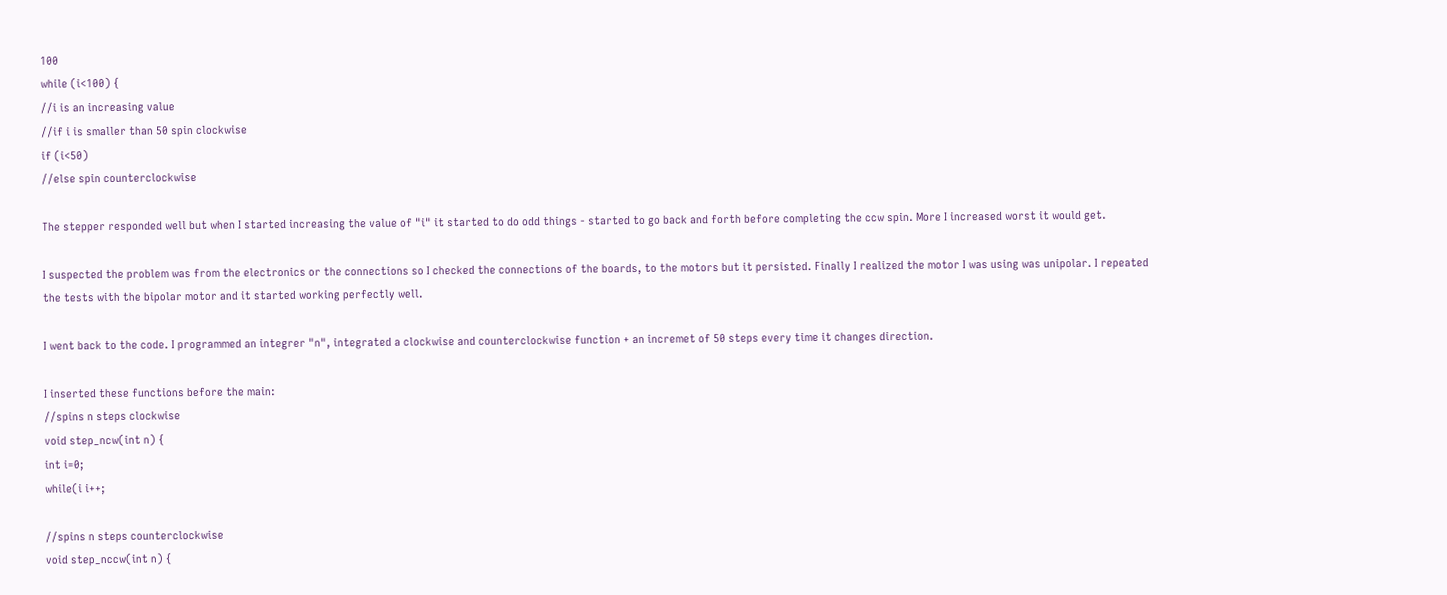100
while (i<100) {
//i is an increasing value
//if i is smaller than 50 spin clockwise
if (i<50)
//else spin counterclockwise

The stepper responded well but when I started increasing the value of "i" it started to do odd things - started to go back and forth before completing the ccw spin. More I increased worst it would get.

I suspected the problem was from the electronics or the connections so I checked the connections of the boards, to the motors but it persisted. Finally I realized the motor I was using was unipolar. I repeated the tests with the bipolar motor and it started working perfectly well.

I went back to the code. I programmed an integrer "n", integrated a clockwise and counterclockwise function + an incremet of 50 steps every time it changes direction.

I inserted these functions before the main:
//spins n steps clockwise
void step_ncw(int n) {
int i=0;
while(i i++;

//spins n steps counterclockwise
void step_nccw(int n) {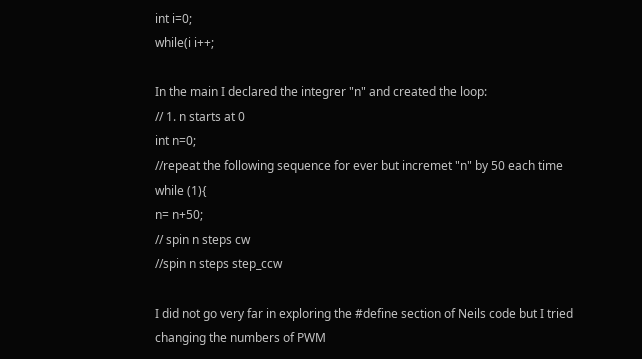int i=0;
while(i i++;

In the main I declared the integrer "n" and created the loop:
// 1. n starts at 0
int n=0;
//repeat the following sequence for ever but incremet "n" by 50 each time
while (1){
n= n+50;
// spin n steps cw
//spin n steps step_ccw

I did not go very far in exploring the #define section of Neils code but I tried changing the numbers of PWM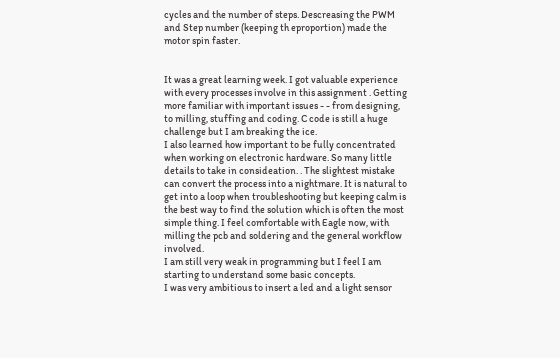cycles and the number of steps. Descreasing the PWM and Step number (keeping th eproportion) made the motor spin faster.


It was a great learning week. I got valuable experience with every processes involve in this assignment . Getting more familiar with important issues - - from designing, to milling, stuffing and coding. C code is still a huge challenge but I am breaking the ice.
I also learned how important to be fully concentrated when working on electronic hardware. So many little details to take in consideation. . The slightest mistake can convert the process into a nightmare. It is natural to get into a loop when troubleshooting but keeping calm is the best way to find the solution which is often the most simple thing. I feel comfortable with Eagle now, with milling the pcb and soldering and the general workflow involved.
I am still very weak in programming but I feel I am starting to understand some basic concepts.
I was very ambitious to insert a led and a light sensor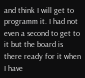and think I will get to programm it. I had not even a second to get to it but the board is there ready for it when I have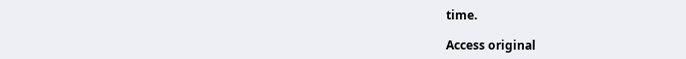time.

Access original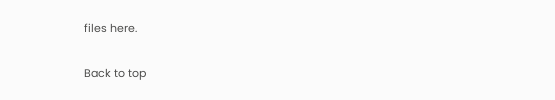files here.

Back to top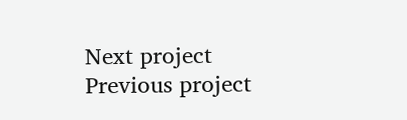Next project
Previous project